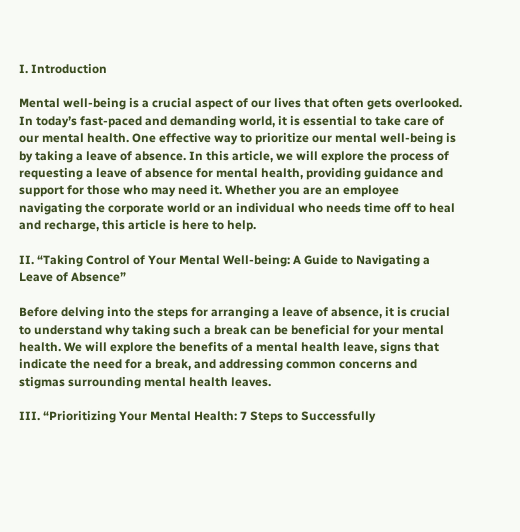I. Introduction

Mental well-being is a crucial aspect of our lives that often gets overlooked. In today’s fast-paced and demanding world, it is essential to take care of our mental health. One effective way to prioritize our mental well-being is by taking a leave of absence. In this article, we will explore the process of requesting a leave of absence for mental health, providing guidance and support for those who may need it. Whether you are an employee navigating the corporate world or an individual who needs time off to heal and recharge, this article is here to help.

II. “Taking Control of Your Mental Well-being: A Guide to Navigating a Leave of Absence”

Before delving into the steps for arranging a leave of absence, it is crucial to understand why taking such a break can be beneficial for your mental health. We will explore the benefits of a mental health leave, signs that indicate the need for a break, and addressing common concerns and stigmas surrounding mental health leaves.

III. “Prioritizing Your Mental Health: 7 Steps to Successfully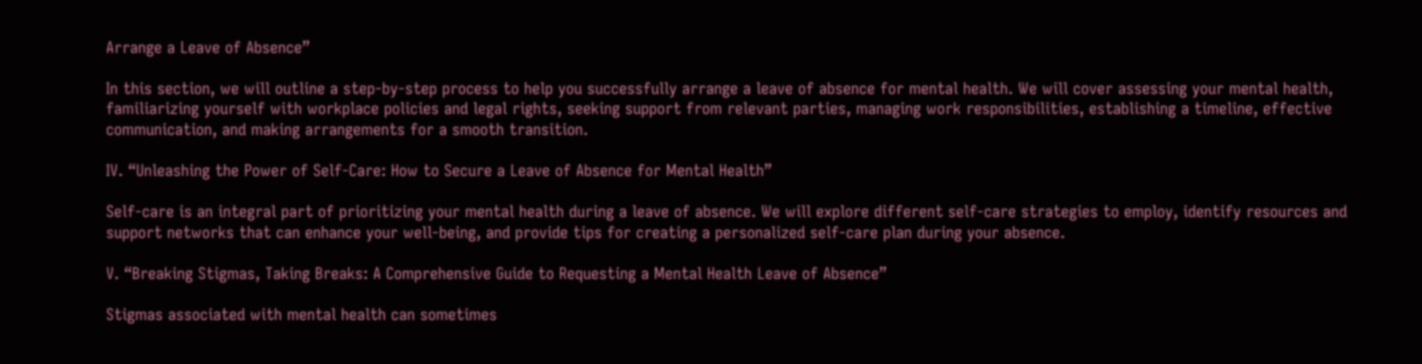Arrange a Leave of Absence”

In this section, we will outline a step-by-step process to help you successfully arrange a leave of absence for mental health. We will cover assessing your mental health, familiarizing yourself with workplace policies and legal rights, seeking support from relevant parties, managing work responsibilities, establishing a timeline, effective communication, and making arrangements for a smooth transition.

IV. “Unleashing the Power of Self-Care: How to Secure a Leave of Absence for Mental Health”

Self-care is an integral part of prioritizing your mental health during a leave of absence. We will explore different self-care strategies to employ, identify resources and support networks that can enhance your well-being, and provide tips for creating a personalized self-care plan during your absence.

V. “Breaking Stigmas, Taking Breaks: A Comprehensive Guide to Requesting a Mental Health Leave of Absence”

Stigmas associated with mental health can sometimes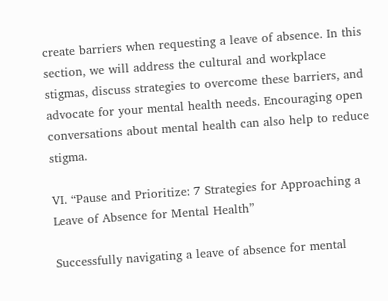create barriers when requesting a leave of absence. In this section, we will address the cultural and workplace stigmas, discuss strategies to overcome these barriers, and advocate for your mental health needs. Encouraging open conversations about mental health can also help to reduce stigma.

VI. “Pause and Prioritize: 7 Strategies for Approaching a Leave of Absence for Mental Health”

Successfully navigating a leave of absence for mental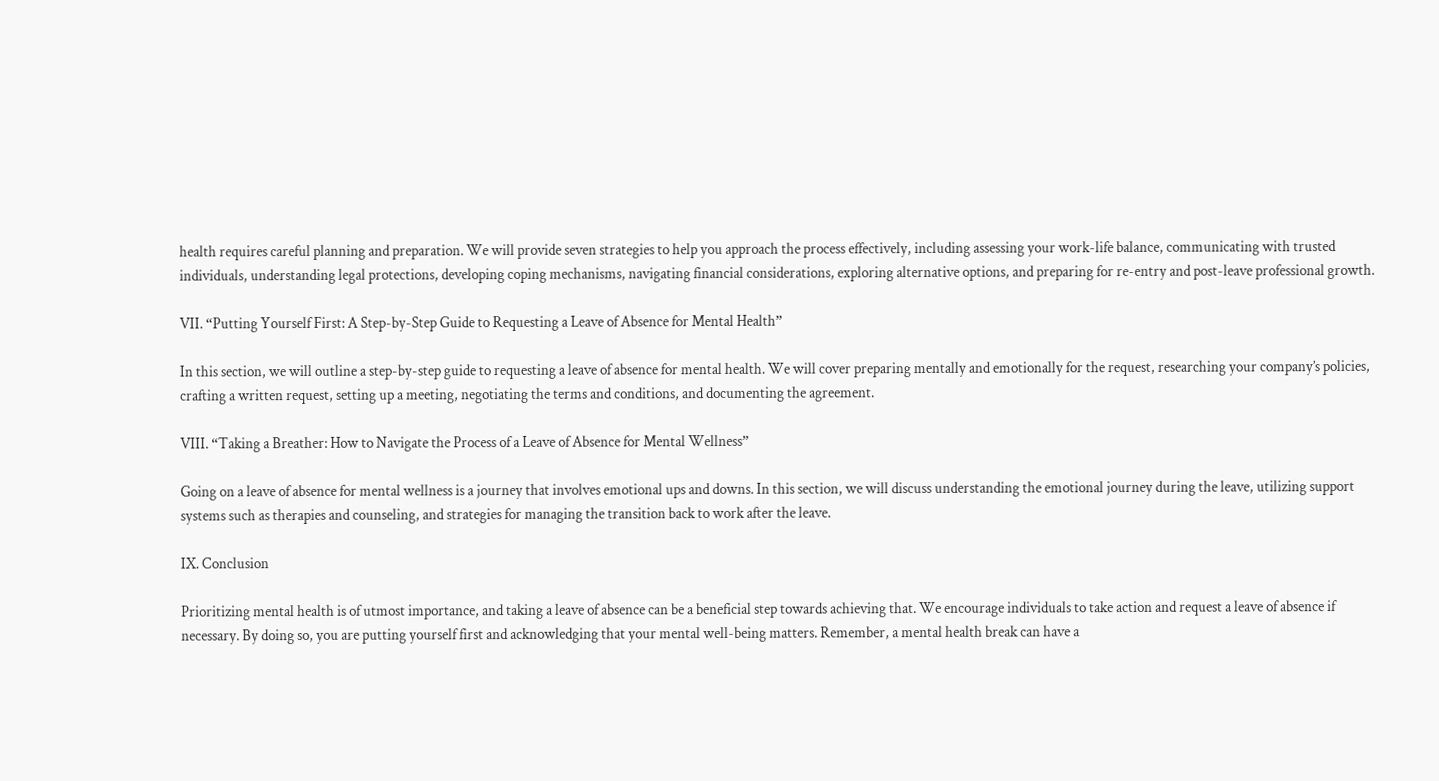health requires careful planning and preparation. We will provide seven strategies to help you approach the process effectively, including assessing your work-life balance, communicating with trusted individuals, understanding legal protections, developing coping mechanisms, navigating financial considerations, exploring alternative options, and preparing for re-entry and post-leave professional growth.

VII. “Putting Yourself First: A Step-by-Step Guide to Requesting a Leave of Absence for Mental Health”

In this section, we will outline a step-by-step guide to requesting a leave of absence for mental health. We will cover preparing mentally and emotionally for the request, researching your company’s policies, crafting a written request, setting up a meeting, negotiating the terms and conditions, and documenting the agreement.

VIII. “Taking a Breather: How to Navigate the Process of a Leave of Absence for Mental Wellness”

Going on a leave of absence for mental wellness is a journey that involves emotional ups and downs. In this section, we will discuss understanding the emotional journey during the leave, utilizing support systems such as therapies and counseling, and strategies for managing the transition back to work after the leave.

IX. Conclusion

Prioritizing mental health is of utmost importance, and taking a leave of absence can be a beneficial step towards achieving that. We encourage individuals to take action and request a leave of absence if necessary. By doing so, you are putting yourself first and acknowledging that your mental well-being matters. Remember, a mental health break can have a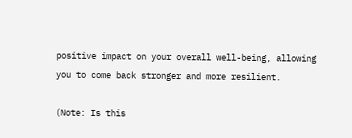positive impact on your overall well-being, allowing you to come back stronger and more resilient.

(Note: Is this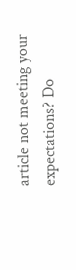article not meeting your expectations? Do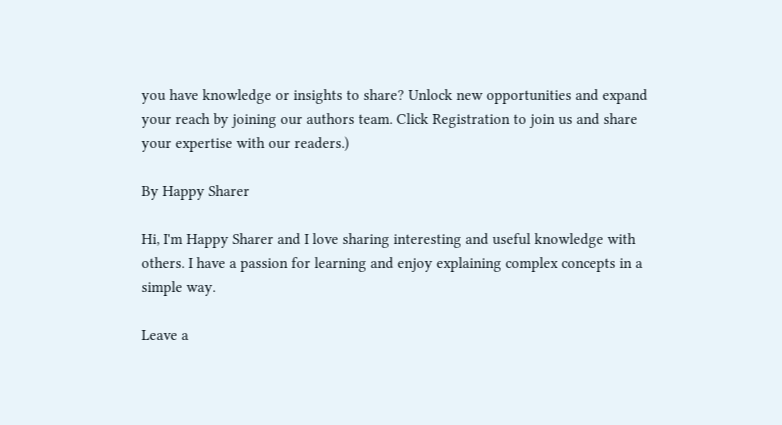you have knowledge or insights to share? Unlock new opportunities and expand your reach by joining our authors team. Click Registration to join us and share your expertise with our readers.)

By Happy Sharer

Hi, I'm Happy Sharer and I love sharing interesting and useful knowledge with others. I have a passion for learning and enjoy explaining complex concepts in a simple way.

Leave a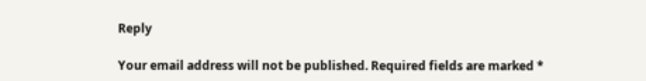Reply

Your email address will not be published. Required fields are marked *